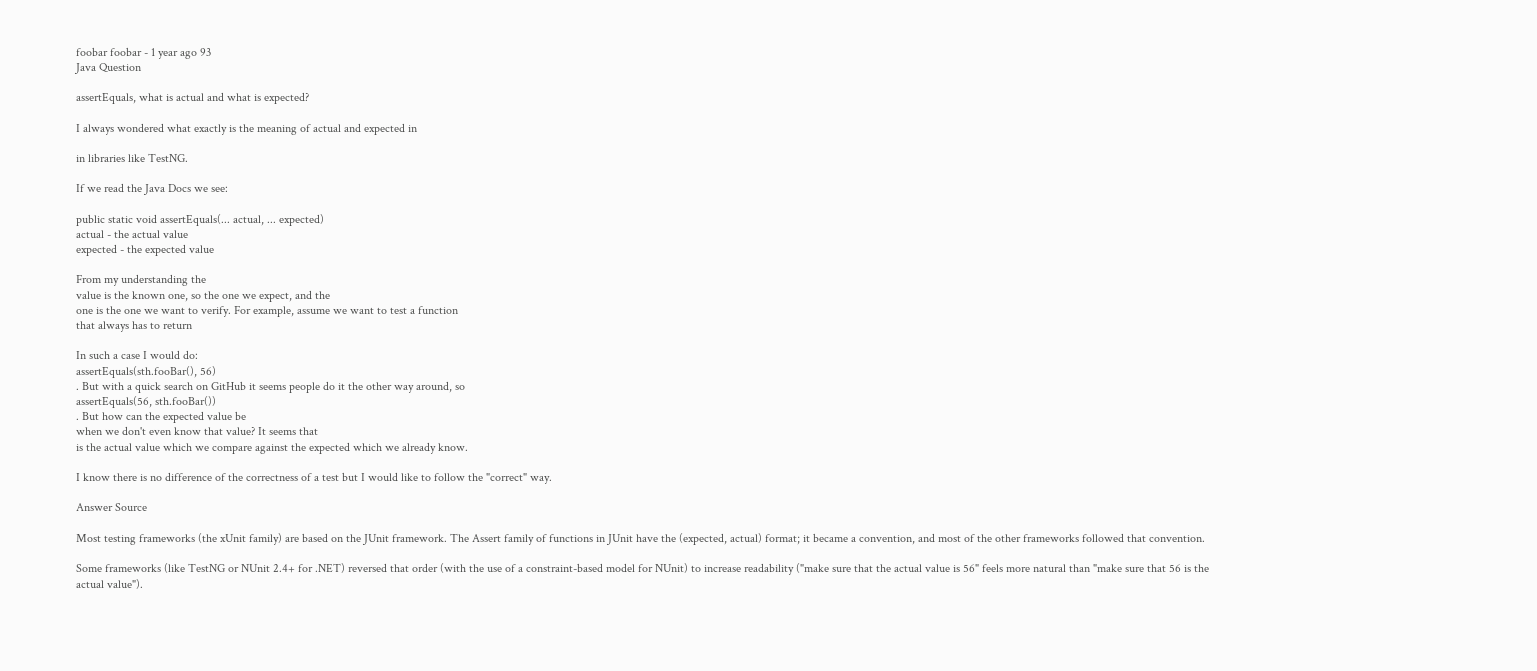foobar foobar - 1 year ago 93
Java Question

assertEquals, what is actual and what is expected?

I always wondered what exactly is the meaning of actual and expected in

in libraries like TestNG.

If we read the Java Docs we see:

public static void assertEquals(... actual, ... expected)
actual - the actual value
expected - the expected value

From my understanding the
value is the known one, so the one we expect, and the
one is the one we want to verify. For example, assume we want to test a function
that always has to return

In such a case I would do:
assertEquals(sth.fooBar(), 56)
. But with a quick search on GitHub it seems people do it the other way around, so
assertEquals(56, sth.fooBar())
. But how can the expected value be
when we don't even know that value? It seems that
is the actual value which we compare against the expected which we already know.

I know there is no difference of the correctness of a test but I would like to follow the "correct" way.

Answer Source

Most testing frameworks (the xUnit family) are based on the JUnit framework. The Assert family of functions in JUnit have the (expected, actual) format; it became a convention, and most of the other frameworks followed that convention.

Some frameworks (like TestNG or NUnit 2.4+ for .NET) reversed that order (with the use of a constraint-based model for NUnit) to increase readability ("make sure that the actual value is 56" feels more natural than "make sure that 56 is the actual value").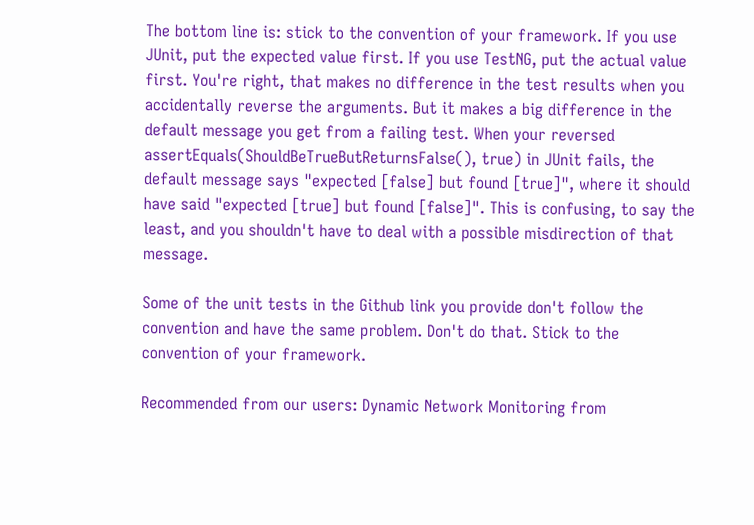The bottom line is: stick to the convention of your framework. If you use JUnit, put the expected value first. If you use TestNG, put the actual value first. You're right, that makes no difference in the test results when you accidentally reverse the arguments. But it makes a big difference in the default message you get from a failing test. When your reversed assertEquals(ShouldBeTrueButReturnsFalse(), true) in JUnit fails, the default message says "expected [false] but found [true]", where it should have said "expected [true] but found [false]". This is confusing, to say the least, and you shouldn't have to deal with a possible misdirection of that message.

Some of the unit tests in the Github link you provide don't follow the convention and have the same problem. Don't do that. Stick to the convention of your framework.

Recommended from our users: Dynamic Network Monitoring from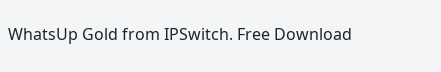WhatsUp Gold from IPSwitch. Free Download